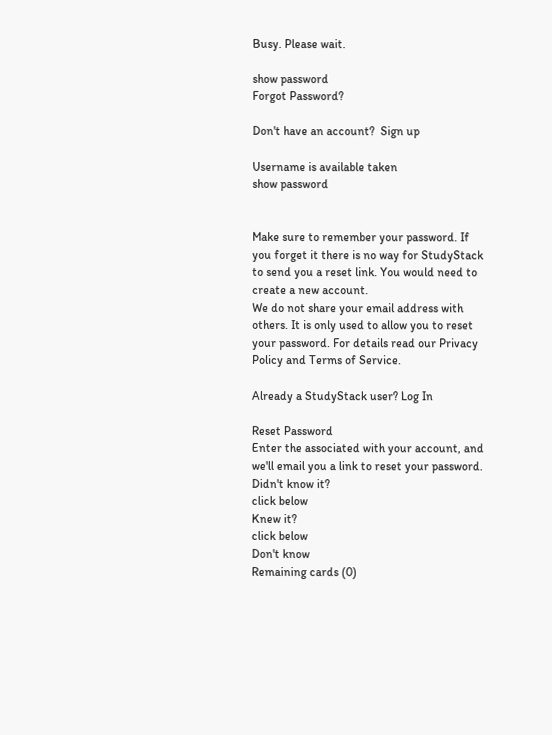Busy. Please wait.

show password
Forgot Password?

Don't have an account?  Sign up

Username is available taken
show password


Make sure to remember your password. If you forget it there is no way for StudyStack to send you a reset link. You would need to create a new account.
We do not share your email address with others. It is only used to allow you to reset your password. For details read our Privacy Policy and Terms of Service.

Already a StudyStack user? Log In

Reset Password
Enter the associated with your account, and we'll email you a link to reset your password.
Didn't know it?
click below
Knew it?
click below
Don't know
Remaining cards (0)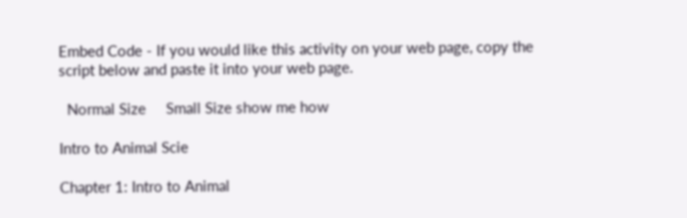Embed Code - If you would like this activity on your web page, copy the script below and paste it into your web page.

  Normal Size     Small Size show me how

Intro to Animal Scie

Chapter 1: Intro to Animal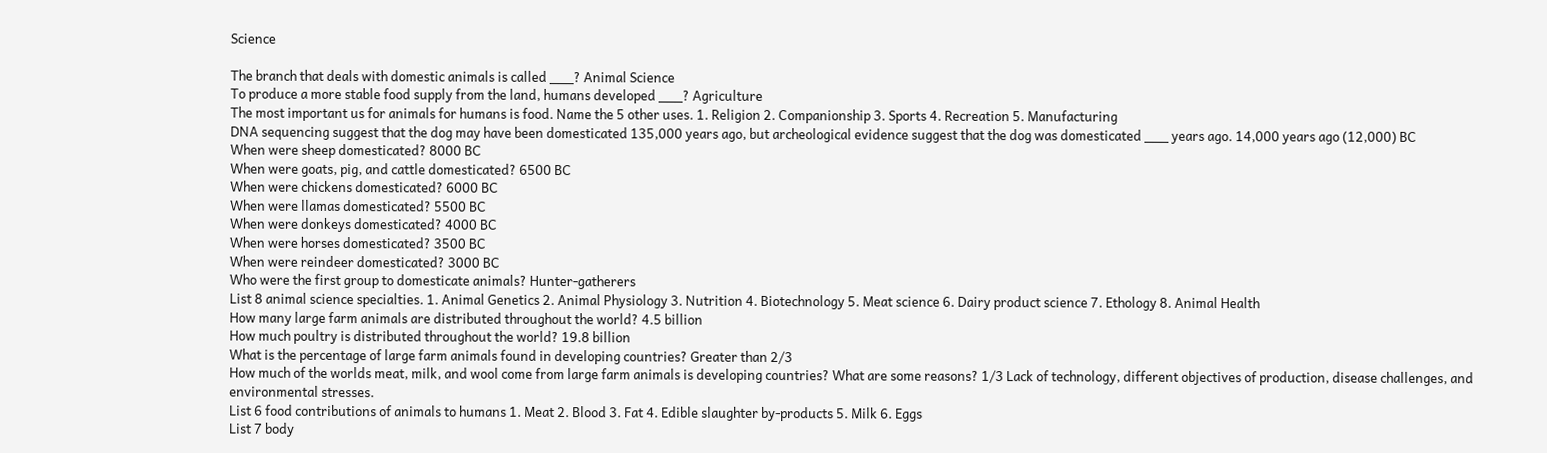Science

The branch that deals with domestic animals is called ___? Animal Science
To produce a more stable food supply from the land, humans developed ___? Agriculture
The most important us for animals for humans is food. Name the 5 other uses. 1. Religion 2. Companionship 3. Sports 4. Recreation 5. Manufacturing
DNA sequencing suggest that the dog may have been domesticated 135,000 years ago, but archeological evidence suggest that the dog was domesticated ___ years ago. 14,000 years ago (12,000) BC
When were sheep domesticated? 8000 BC
When were goats, pig, and cattle domesticated? 6500 BC
When were chickens domesticated? 6000 BC
When were llamas domesticated? 5500 BC
When were donkeys domesticated? 4000 BC
When were horses domesticated? 3500 BC
When were reindeer domesticated? 3000 BC
Who were the first group to domesticate animals? Hunter-gatherers
List 8 animal science specialties. 1. Animal Genetics 2. Animal Physiology 3. Nutrition 4. Biotechnology 5. Meat science 6. Dairy product science 7. Ethology 8. Animal Health
How many large farm animals are distributed throughout the world? 4.5 billion
How much poultry is distributed throughout the world? 19.8 billion
What is the percentage of large farm animals found in developing countries? Greater than 2/3
How much of the worlds meat, milk, and wool come from large farm animals is developing countries? What are some reasons? 1/3 Lack of technology, different objectives of production, disease challenges, and environmental stresses.
List 6 food contributions of animals to humans 1. Meat 2. Blood 3. Fat 4. Edible slaughter by-products 5. Milk 6. Eggs
List 7 body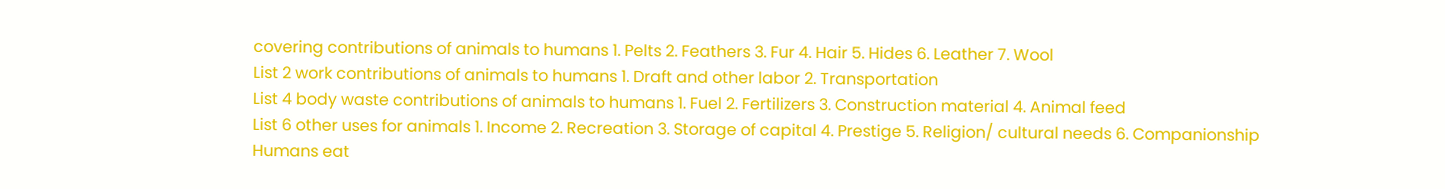covering contributions of animals to humans 1. Pelts 2. Feathers 3. Fur 4. Hair 5. Hides 6. Leather 7. Wool
List 2 work contributions of animals to humans 1. Draft and other labor 2. Transportation
List 4 body waste contributions of animals to humans 1. Fuel 2. Fertilizers 3. Construction material 4. Animal feed
List 6 other uses for animals 1. Income 2. Recreation 3. Storage of capital 4. Prestige 5. Religion/ cultural needs 6. Companionship
Humans eat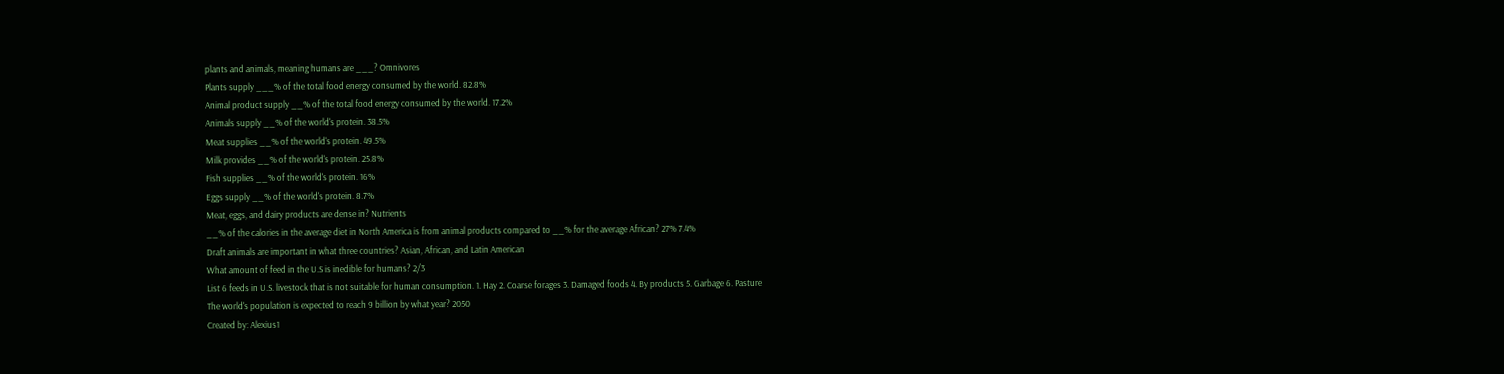plants and animals, meaning humans are ___? Omnivores
Plants supply ___% of the total food energy consumed by the world. 82.8%
Animal product supply __% of the total food energy consumed by the world. 17.2%
Animals supply __% of the world's protein. 38.5%
Meat supplies __% of the world's protein. 49.5%
Milk provides __% of the world's protein. 25.8%
Fish supplies __% of the world's protein. 16%
Eggs supply __% of the world's protein. 8.7%
Meat, eggs, and dairy products are dense in? Nutrients
__% of the calories in the average diet in North America is from animal products compared to __% for the average African? 27% 7.4%
Draft animals are important in what three countries? Asian, African, and Latin American
What amount of feed in the U.S is inedible for humans? 2/3
List 6 feeds in U.S. livestock that is not suitable for human consumption. 1. Hay 2. Coarse forages 3. Damaged foods 4. By products 5. Garbage 6. Pasture
The world's population is expected to reach 9 billion by what year? 2050
Created by: Alexius1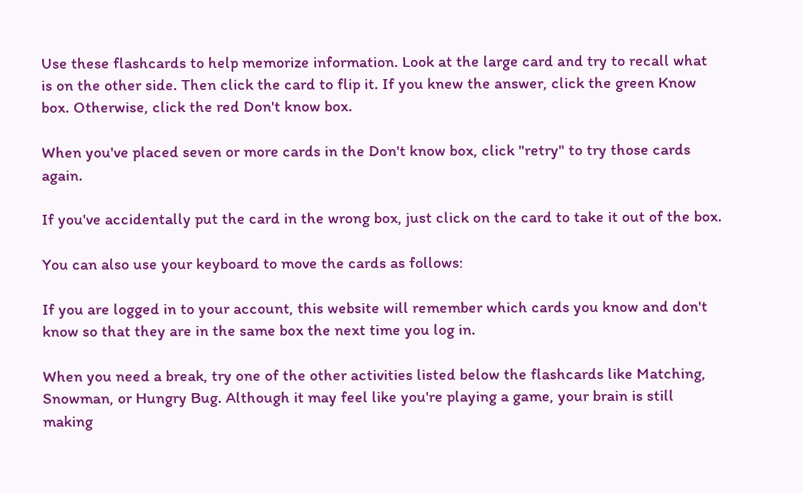Use these flashcards to help memorize information. Look at the large card and try to recall what is on the other side. Then click the card to flip it. If you knew the answer, click the green Know box. Otherwise, click the red Don't know box.

When you've placed seven or more cards in the Don't know box, click "retry" to try those cards again.

If you've accidentally put the card in the wrong box, just click on the card to take it out of the box.

You can also use your keyboard to move the cards as follows:

If you are logged in to your account, this website will remember which cards you know and don't know so that they are in the same box the next time you log in.

When you need a break, try one of the other activities listed below the flashcards like Matching, Snowman, or Hungry Bug. Although it may feel like you're playing a game, your brain is still making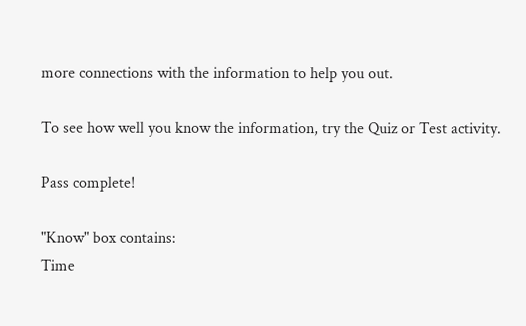more connections with the information to help you out.

To see how well you know the information, try the Quiz or Test activity.

Pass complete!

"Know" box contains:
Time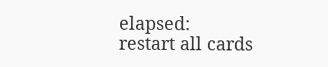elapsed:
restart all cards